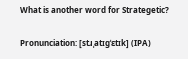What is another word for Strategetic?

Pronunciation: [stɹˌatɪɡˈɛtɪk] (IPA)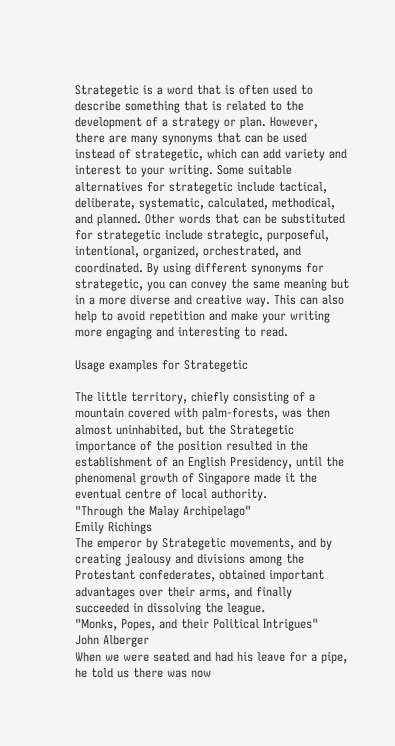Strategetic is a word that is often used to describe something that is related to the development of a strategy or plan. However, there are many synonyms that can be used instead of strategetic, which can add variety and interest to your writing. Some suitable alternatives for strategetic include tactical, deliberate, systematic, calculated, methodical, and planned. Other words that can be substituted for strategetic include strategic, purposeful, intentional, organized, orchestrated, and coordinated. By using different synonyms for strategetic, you can convey the same meaning but in a more diverse and creative way. This can also help to avoid repetition and make your writing more engaging and interesting to read.

Usage examples for Strategetic

The little territory, chiefly consisting of a mountain covered with palm-forests, was then almost uninhabited, but the Strategetic importance of the position resulted in the establishment of an English Presidency, until the phenomenal growth of Singapore made it the eventual centre of local authority.
"Through the Malay Archipelago"
Emily Richings
The emperor by Strategetic movements, and by creating jealousy and divisions among the Protestant confederates, obtained important advantages over their arms, and finally succeeded in dissolving the league.
"Monks, Popes, and their Political Intrigues"
John Alberger
When we were seated and had his leave for a pipe, he told us there was now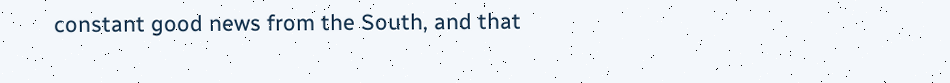constant good news from the South, and that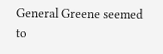General Greene seemed to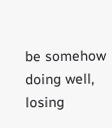be somehow doing well, losing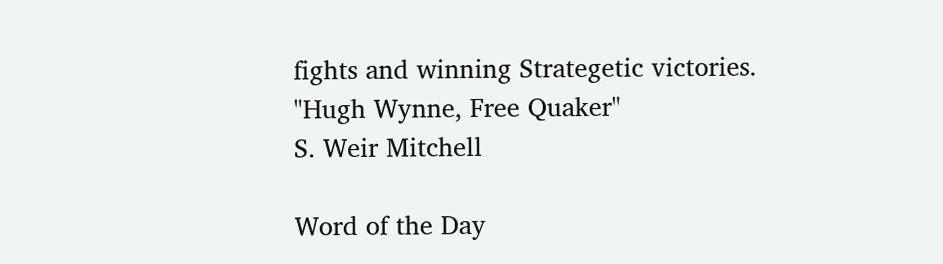fights and winning Strategetic victories.
"Hugh Wynne, Free Quaker"
S. Weir Mitchell

Word of the Day